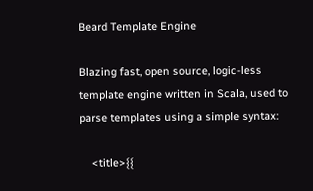Beard Template Engine

Blazing fast, open source, logic-less template engine written in Scala, used to parse templates using a simple syntax:

    <title>{{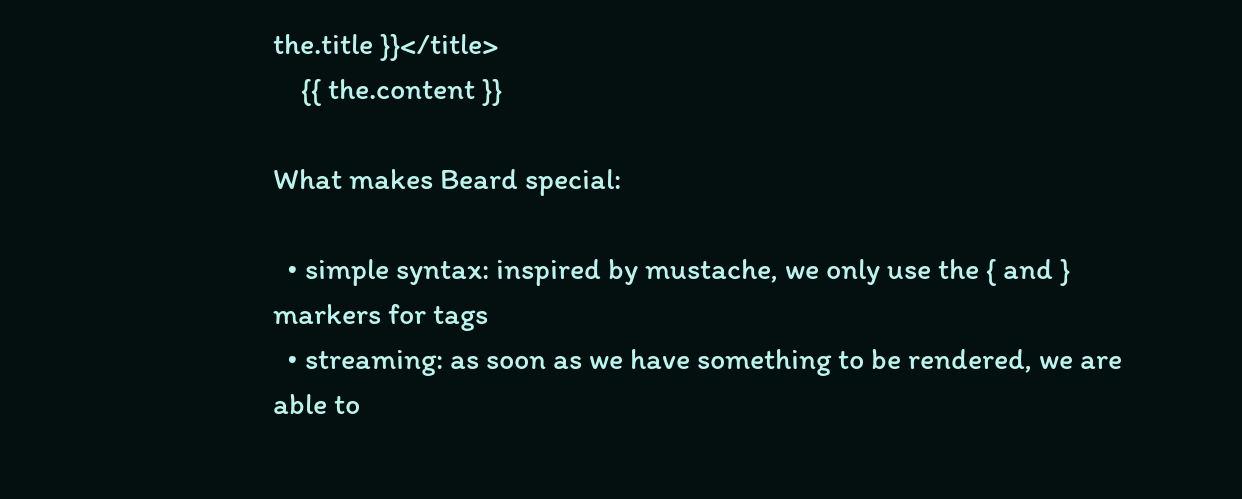the.title }}</title>
    {{ the.content }}

What makes Beard special:

  • simple syntax: inspired by mustache, we only use the { and } markers for tags
  • streaming: as soon as we have something to be rendered, we are able to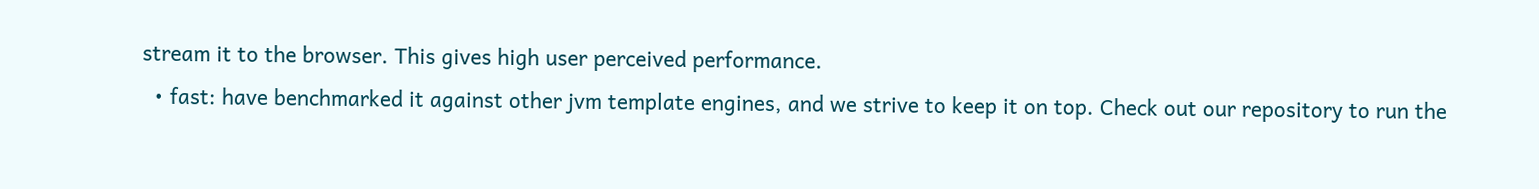stream it to the browser. This gives high user perceived performance.
  • fast: have benchmarked it against other jvm template engines, and we strive to keep it on top. Check out our repository to run the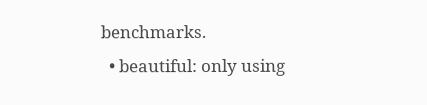benchmarks.
  • beautiful: only using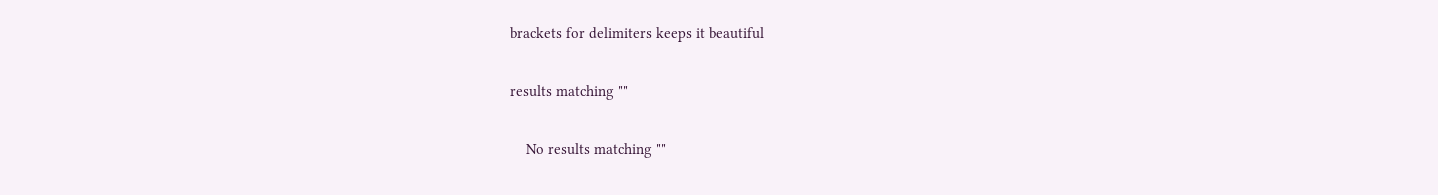brackets for delimiters keeps it beautiful

results matching ""

    No results matching ""